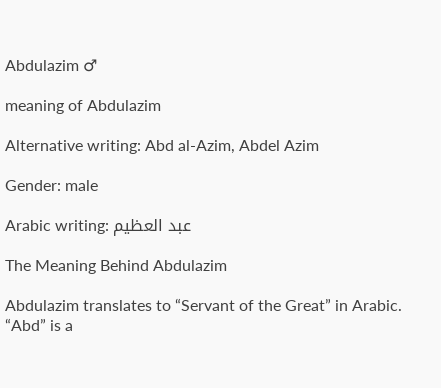Abdulazim ♂

meaning of Abdulazim

Alternative writing: Abd al-Azim, Abdel Azim

Gender: male

Arabic writing: عبد العظيم

The Meaning Behind Abdulazim

Abdulazim translates to “Servant of the Great” in Arabic. “Abd” is a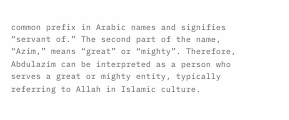common prefix in Arabic names and signifies “servant of.” The second part of the name, “Azim,” means “great” or “mighty”. Therefore, Abdulazim can be interpreted as a person who serves a great or mighty entity, typically referring to Allah in Islamic culture.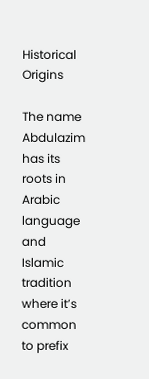Historical Origins

The name Abdulazim has its roots in Arabic language and Islamic tradition where it’s common to prefix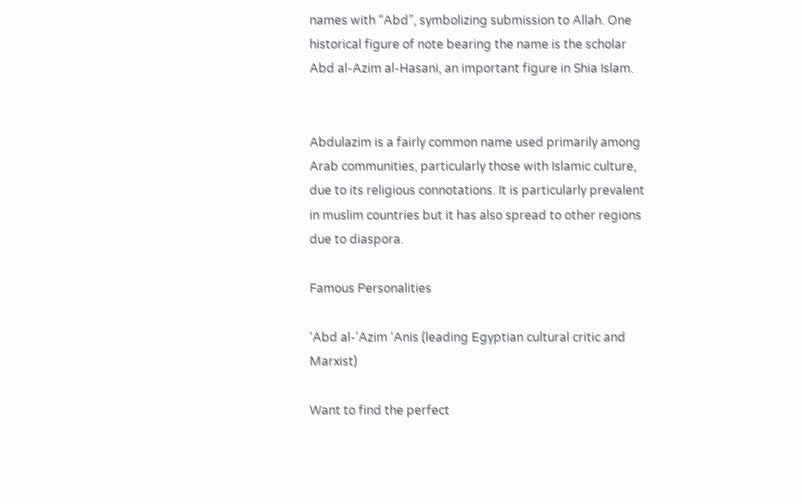names with “Abd”, symbolizing submission to Allah. One historical figure of note bearing the name is the scholar Abd al-Azim al-Hasani, an important figure in Shia Islam.


Abdulazim is a fairly common name used primarily among Arab communities, particularly those with Islamic culture, due to its religious connotations. It is particularly prevalent in muslim countries but it has also spread to other regions due to diaspora.

Famous Personalities

‘Abd al-‘Azim ‘Anis (leading Egyptian cultural critic and Marxist)

Want to find the perfect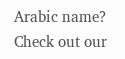Arabic name? Check out our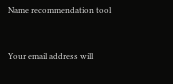Name recommendation tool


Your email address will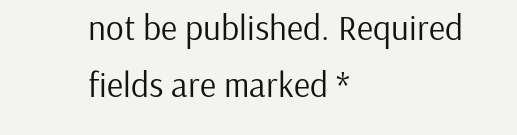not be published. Required fields are marked *